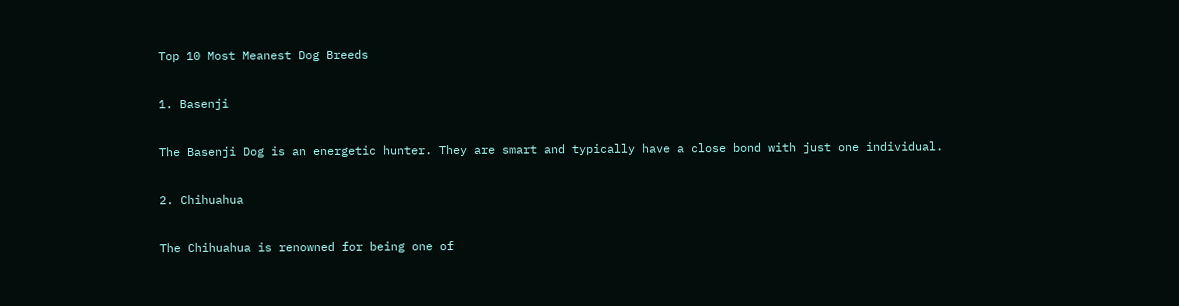Top 10 Most Meanest Dog Breeds

1. Basenji

The Basenji Dog is an energetic hunter. They are smart and typically have a close bond with just one individual.

2. Chihuahua

The Chihuahua is renowned for being one of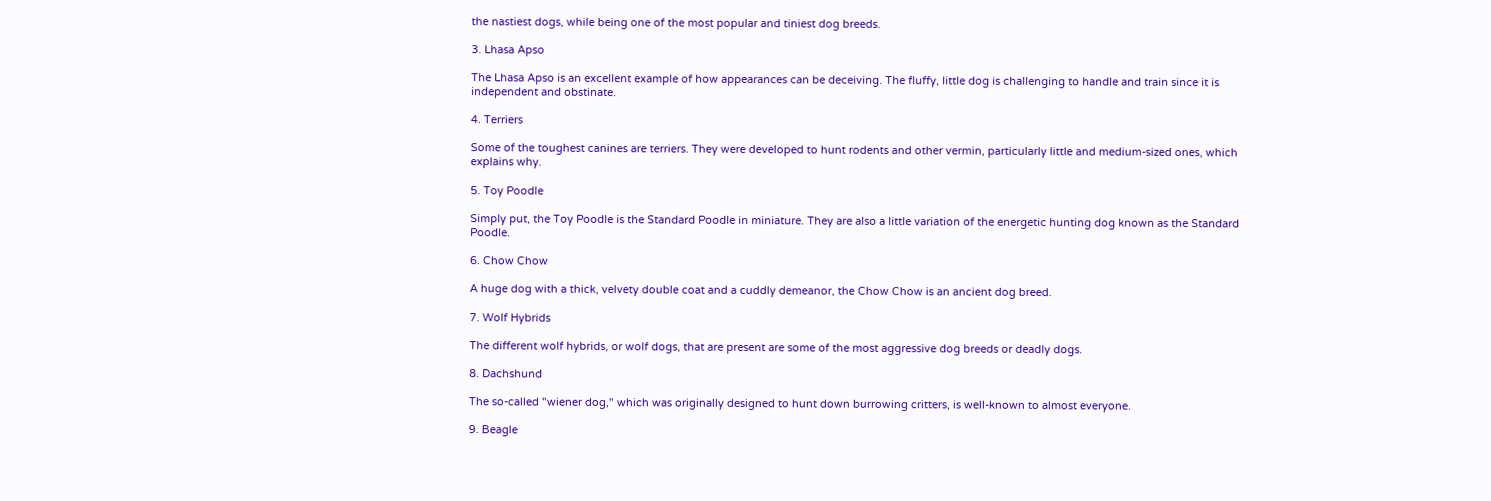the nastiest dogs, while being one of the most popular and tiniest dog breeds.

3. Lhasa Apso

The Lhasa Apso is an excellent example of how appearances can be deceiving. The fluffy, little dog is challenging to handle and train since it is independent and obstinate.

4. Terriers

Some of the toughest canines are terriers. They were developed to hunt rodents and other vermin, particularly little and medium-sized ones, which explains why.

5. Toy Poodle

Simply put, the Toy Poodle is the Standard Poodle in miniature. They are also a little variation of the energetic hunting dog known as the Standard Poodle.

6. Chow Chow

A huge dog with a thick, velvety double coat and a cuddly demeanor, the Chow Chow is an ancient dog breed.

7. Wolf Hybrids

The different wolf hybrids, or wolf dogs, that are present are some of the most aggressive dog breeds or deadly dogs.

8. Dachshund

The so-called "wiener dog," which was originally designed to hunt down burrowing critters, is well-known to almost everyone.

9. Beagle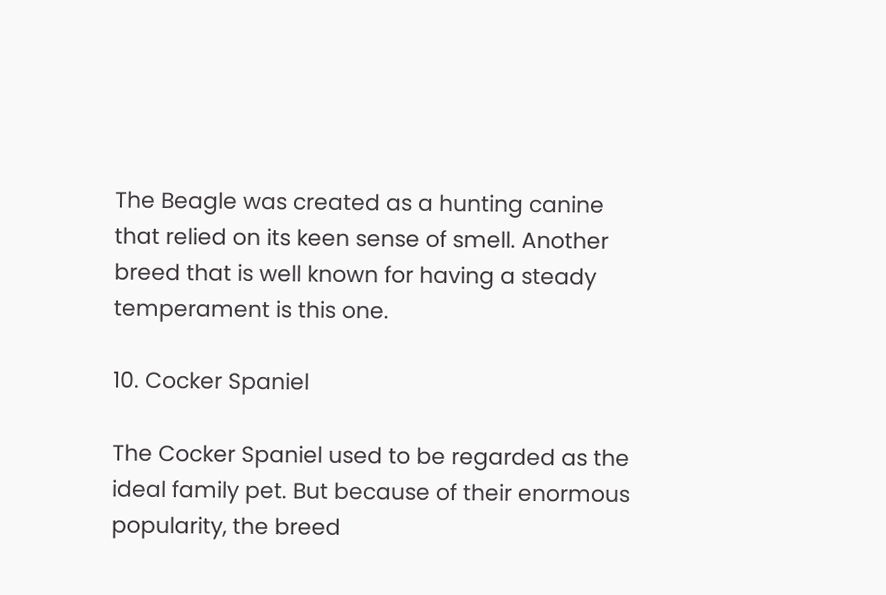The Beagle was created as a hunting canine that relied on its keen sense of smell. Another breed that is well known for having a steady temperament is this one.

10. Cocker Spaniel

The Cocker Spaniel used to be regarded as the ideal family pet. But because of their enormous popularity, the breed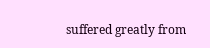suffered greatly from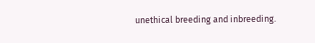unethical breeding and inbreeding.